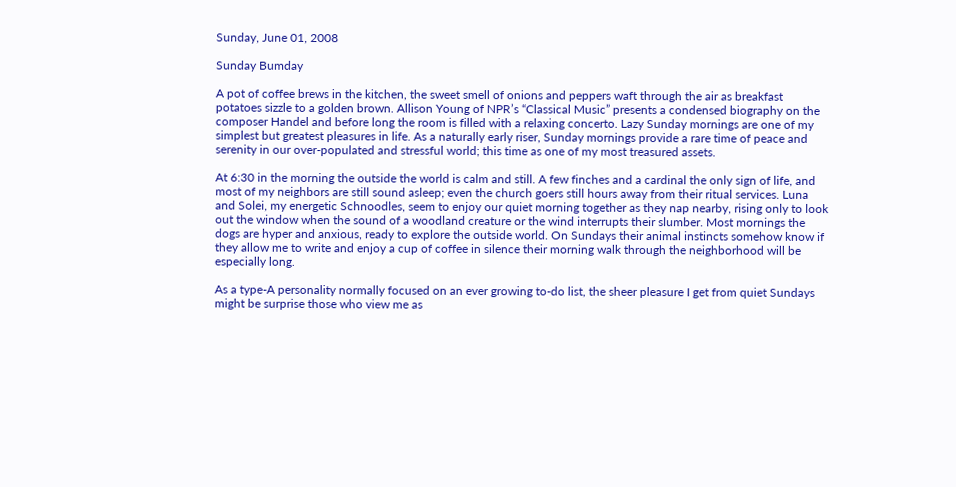Sunday, June 01, 2008

Sunday Bumday

A pot of coffee brews in the kitchen, the sweet smell of onions and peppers waft through the air as breakfast potatoes sizzle to a golden brown. Allison Young of NPR’s “Classical Music” presents a condensed biography on the composer Handel and before long the room is filled with a relaxing concerto. Lazy Sunday mornings are one of my simplest but greatest pleasures in life. As a naturally early riser, Sunday mornings provide a rare time of peace and serenity in our over-populated and stressful world; this time as one of my most treasured assets.

At 6:30 in the morning the outside the world is calm and still. A few finches and a cardinal the only sign of life, and most of my neighbors are still sound asleep; even the church goers still hours away from their ritual services. Luna and Solei, my energetic Schnoodles, seem to enjoy our quiet morning together as they nap nearby, rising only to look out the window when the sound of a woodland creature or the wind interrupts their slumber. Most mornings the dogs are hyper and anxious, ready to explore the outside world. On Sundays their animal instincts somehow know if they allow me to write and enjoy a cup of coffee in silence their morning walk through the neighborhood will be especially long.

As a type-A personality normally focused on an ever growing to-do list, the sheer pleasure I get from quiet Sundays might be surprise those who view me as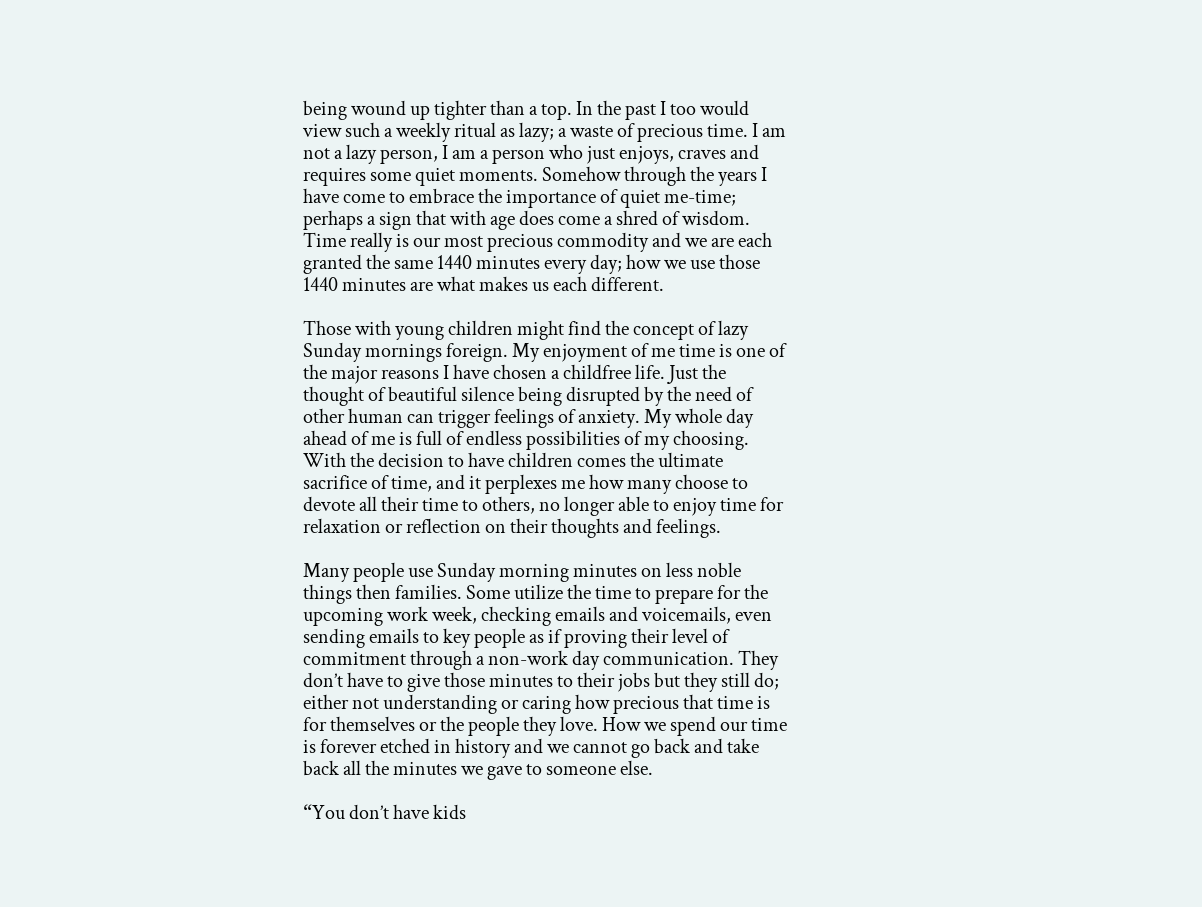being wound up tighter than a top. In the past I too would view such a weekly ritual as lazy; a waste of precious time. I am not a lazy person, I am a person who just enjoys, craves and requires some quiet moments. Somehow through the years I have come to embrace the importance of quiet me-time; perhaps a sign that with age does come a shred of wisdom. Time really is our most precious commodity and we are each granted the same 1440 minutes every day; how we use those 1440 minutes are what makes us each different.

Those with young children might find the concept of lazy Sunday mornings foreign. My enjoyment of me time is one of the major reasons I have chosen a childfree life. Just the thought of beautiful silence being disrupted by the need of other human can trigger feelings of anxiety. My whole day ahead of me is full of endless possibilities of my choosing. With the decision to have children comes the ultimate sacrifice of time, and it perplexes me how many choose to devote all their time to others, no longer able to enjoy time for relaxation or reflection on their thoughts and feelings.

Many people use Sunday morning minutes on less noble things then families. Some utilize the time to prepare for the upcoming work week, checking emails and voicemails, even sending emails to key people as if proving their level of commitment through a non-work day communication. They don’t have to give those minutes to their jobs but they still do; either not understanding or caring how precious that time is for themselves or the people they love. How we spend our time is forever etched in history and we cannot go back and take back all the minutes we gave to someone else.

“You don’t have kids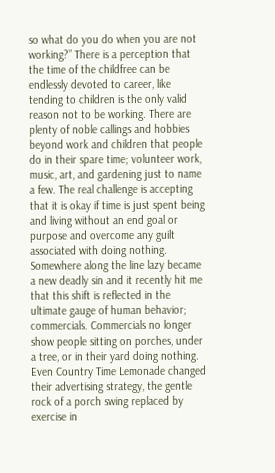so what do you do when you are not working?” There is a perception that the time of the childfree can be endlessly devoted to career, like tending to children is the only valid reason not to be working. There are plenty of noble callings and hobbies beyond work and children that people do in their spare time; volunteer work, music, art, and gardening just to name a few. The real challenge is accepting that it is okay if time is just spent being and living without an end goal or purpose and overcome any guilt associated with doing nothing. Somewhere along the line lazy became a new deadly sin and it recently hit me that this shift is reflected in the ultimate gauge of human behavior; commercials. Commercials no longer show people sitting on porches, under a tree, or in their yard doing nothing. Even Country Time Lemonade changed their advertising strategy, the gentle rock of a porch swing replaced by exercise in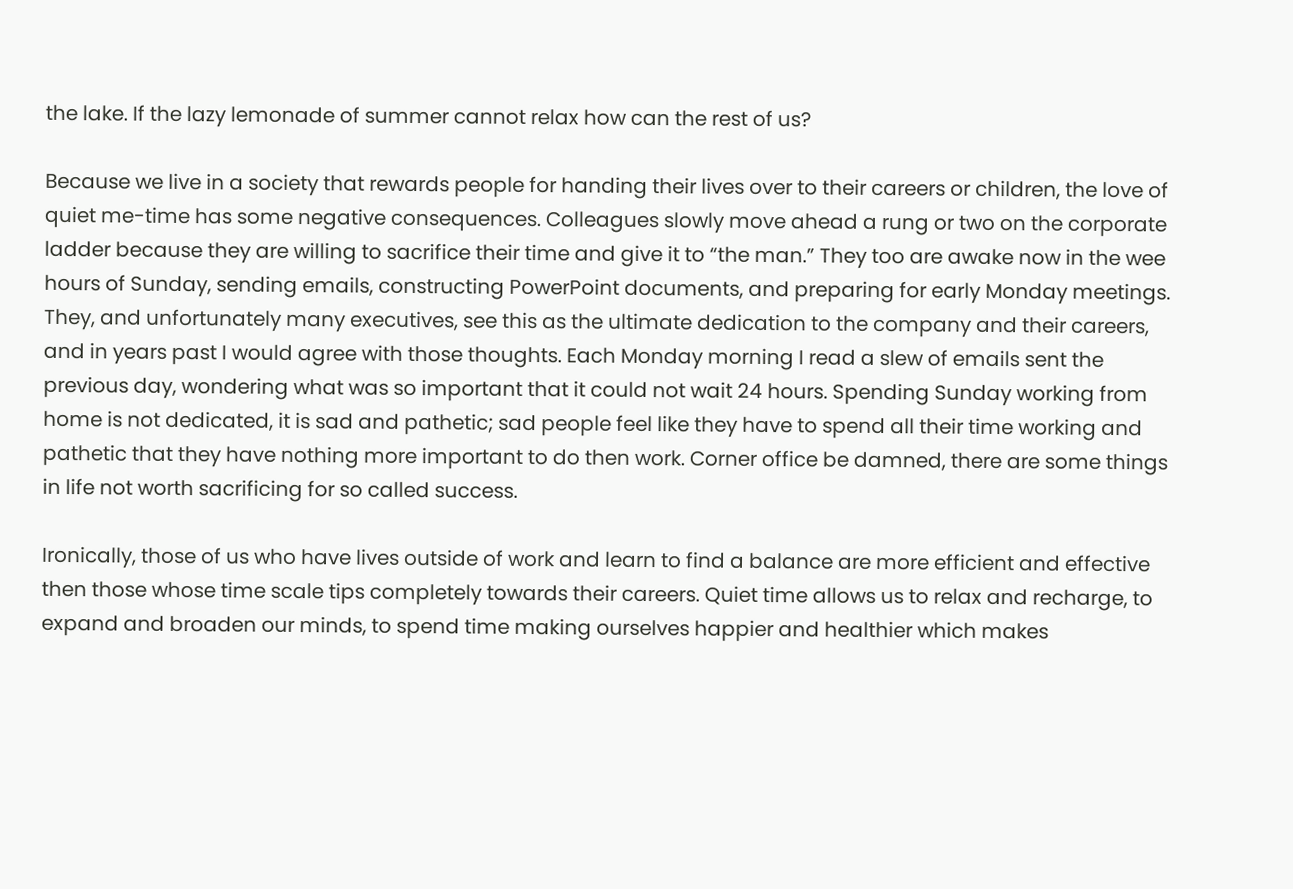the lake. If the lazy lemonade of summer cannot relax how can the rest of us?

Because we live in a society that rewards people for handing their lives over to their careers or children, the love of quiet me-time has some negative consequences. Colleagues slowly move ahead a rung or two on the corporate ladder because they are willing to sacrifice their time and give it to “the man.” They too are awake now in the wee hours of Sunday, sending emails, constructing PowerPoint documents, and preparing for early Monday meetings. They, and unfortunately many executives, see this as the ultimate dedication to the company and their careers, and in years past I would agree with those thoughts. Each Monday morning I read a slew of emails sent the previous day, wondering what was so important that it could not wait 24 hours. Spending Sunday working from home is not dedicated, it is sad and pathetic; sad people feel like they have to spend all their time working and pathetic that they have nothing more important to do then work. Corner office be damned, there are some things in life not worth sacrificing for so called success.

Ironically, those of us who have lives outside of work and learn to find a balance are more efficient and effective then those whose time scale tips completely towards their careers. Quiet time allows us to relax and recharge, to expand and broaden our minds, to spend time making ourselves happier and healthier which makes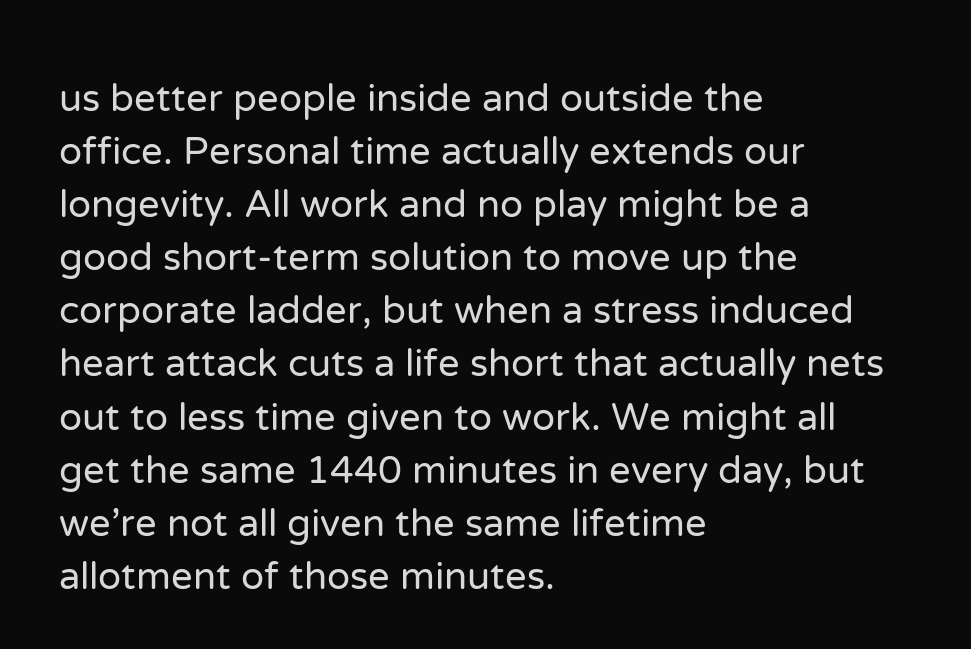us better people inside and outside the office. Personal time actually extends our longevity. All work and no play might be a good short-term solution to move up the corporate ladder, but when a stress induced heart attack cuts a life short that actually nets out to less time given to work. We might all get the same 1440 minutes in every day, but we’re not all given the same lifetime allotment of those minutes.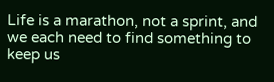Life is a marathon, not a sprint, and we each need to find something to keep us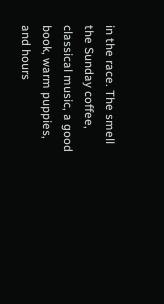in the race. The smell the Sunday coffee, classical music, a good book, warm puppies, and hours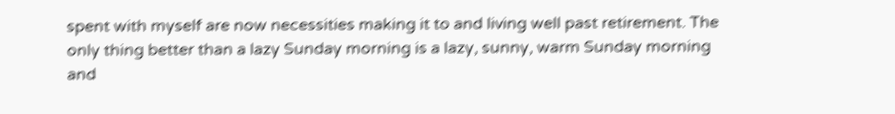spent with myself are now necessities making it to and living well past retirement. The only thing better than a lazy Sunday morning is a lazy, sunny, warm Sunday morning and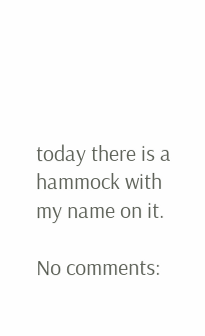today there is a hammock with my name on it.

No comments: